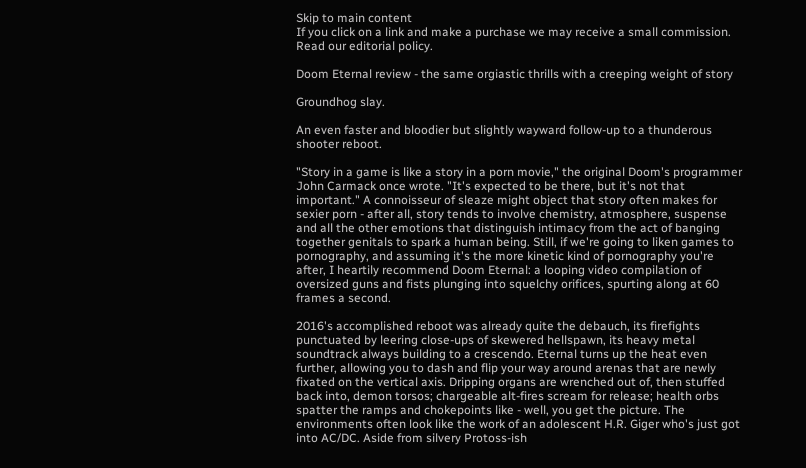Skip to main content
If you click on a link and make a purchase we may receive a small commission. Read our editorial policy.

Doom Eternal review - the same orgiastic thrills with a creeping weight of story

Groundhog slay.

An even faster and bloodier but slightly wayward follow-up to a thunderous shooter reboot.

"Story in a game is like a story in a porn movie," the original Doom's programmer John Carmack once wrote. "It's expected to be there, but it's not that important." A connoisseur of sleaze might object that story often makes for sexier porn - after all, story tends to involve chemistry, atmosphere, suspense and all the other emotions that distinguish intimacy from the act of banging together genitals to spark a human being. Still, if we're going to liken games to pornography, and assuming it's the more kinetic kind of pornography you're after, I heartily recommend Doom Eternal: a looping video compilation of oversized guns and fists plunging into squelchy orifices, spurting along at 60 frames a second.

2016's accomplished reboot was already quite the debauch, its firefights punctuated by leering close-ups of skewered hellspawn, its heavy metal soundtrack always building to a crescendo. Eternal turns up the heat even further, allowing you to dash and flip your way around arenas that are newly fixated on the vertical axis. Dripping organs are wrenched out of, then stuffed back into, demon torsos; chargeable alt-fires scream for release; health orbs spatter the ramps and chokepoints like - well, you get the picture. The environments often look like the work of an adolescent H.R. Giger who's just got into AC/DC. Aside from silvery Protoss-ish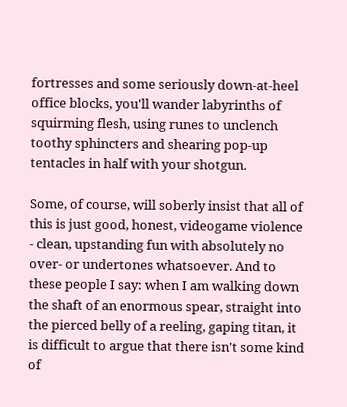fortresses and some seriously down-at-heel office blocks, you'll wander labyrinths of squirming flesh, using runes to unclench toothy sphincters and shearing pop-up tentacles in half with your shotgun.

Some, of course, will soberly insist that all of this is just good, honest, videogame violence - clean, upstanding fun with absolutely no over- or undertones whatsoever. And to these people I say: when I am walking down the shaft of an enormous spear, straight into the pierced belly of a reeling, gaping titan, it is difficult to argue that there isn't some kind of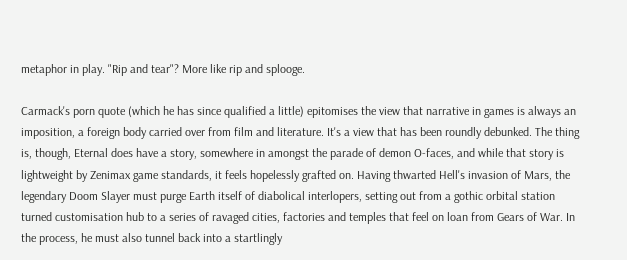metaphor in play. "Rip and tear"? More like rip and splooge.

Carmack's porn quote (which he has since qualified a little) epitomises the view that narrative in games is always an imposition, a foreign body carried over from film and literature. It's a view that has been roundly debunked. The thing is, though, Eternal does have a story, somewhere in amongst the parade of demon O-faces, and while that story is lightweight by Zenimax game standards, it feels hopelessly grafted on. Having thwarted Hell's invasion of Mars, the legendary Doom Slayer must purge Earth itself of diabolical interlopers, setting out from a gothic orbital station turned customisation hub to a series of ravaged cities, factories and temples that feel on loan from Gears of War. In the process, he must also tunnel back into a startlingly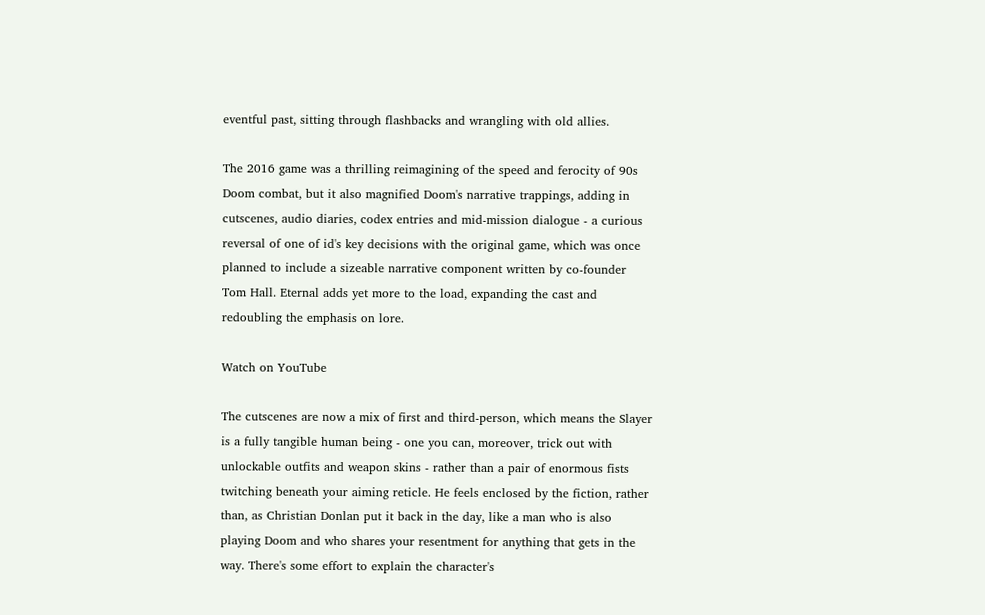eventful past, sitting through flashbacks and wrangling with old allies.

The 2016 game was a thrilling reimagining of the speed and ferocity of 90s Doom combat, but it also magnified Doom's narrative trappings, adding in cutscenes, audio diaries, codex entries and mid-mission dialogue - a curious reversal of one of id's key decisions with the original game, which was once planned to include a sizeable narrative component written by co-founder Tom Hall. Eternal adds yet more to the load, expanding the cast and redoubling the emphasis on lore.

Watch on YouTube

The cutscenes are now a mix of first and third-person, which means the Slayer is a fully tangible human being - one you can, moreover, trick out with unlockable outfits and weapon skins - rather than a pair of enormous fists twitching beneath your aiming reticle. He feels enclosed by the fiction, rather than, as Christian Donlan put it back in the day, like a man who is also playing Doom and who shares your resentment for anything that gets in the way. There's some effort to explain the character's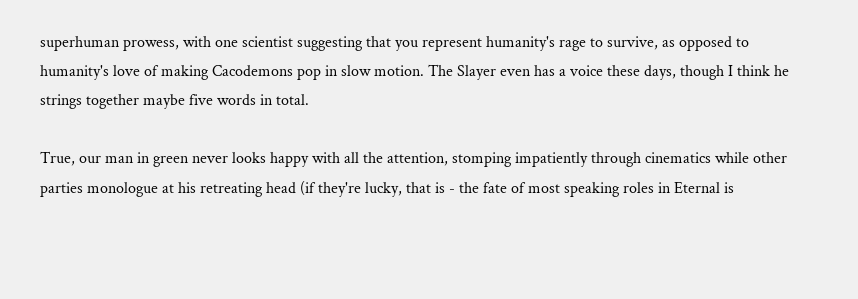superhuman prowess, with one scientist suggesting that you represent humanity's rage to survive, as opposed to humanity's love of making Cacodemons pop in slow motion. The Slayer even has a voice these days, though I think he strings together maybe five words in total.

True, our man in green never looks happy with all the attention, stomping impatiently through cinematics while other parties monologue at his retreating head (if they're lucky, that is - the fate of most speaking roles in Eternal is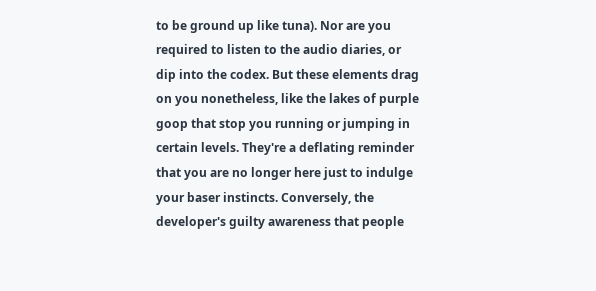to be ground up like tuna). Nor are you required to listen to the audio diaries, or dip into the codex. But these elements drag on you nonetheless, like the lakes of purple goop that stop you running or jumping in certain levels. They're a deflating reminder that you are no longer here just to indulge your baser instincts. Conversely, the developer's guilty awareness that people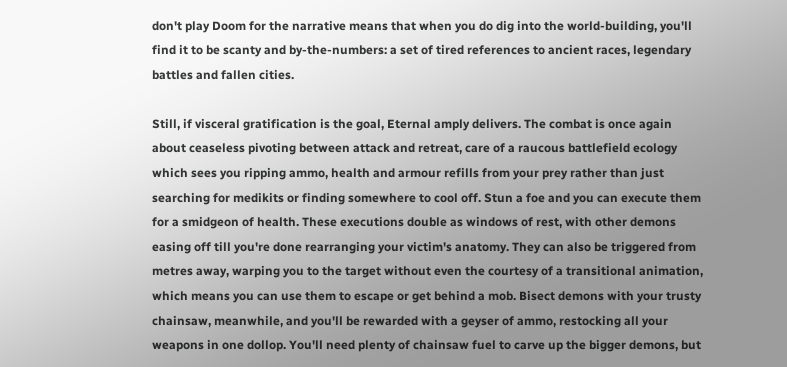don't play Doom for the narrative means that when you do dig into the world-building, you'll find it to be scanty and by-the-numbers: a set of tired references to ancient races, legendary battles and fallen cities.

Still, if visceral gratification is the goal, Eternal amply delivers. The combat is once again about ceaseless pivoting between attack and retreat, care of a raucous battlefield ecology which sees you ripping ammo, health and armour refills from your prey rather than just searching for medikits or finding somewhere to cool off. Stun a foe and you can execute them for a smidgeon of health. These executions double as windows of rest, with other demons easing off till you're done rearranging your victim's anatomy. They can also be triggered from metres away, warping you to the target without even the courtesy of a transitional animation, which means you can use them to escape or get behind a mob. Bisect demons with your trusty chainsaw, meanwhile, and you'll be rewarded with a geyser of ammo, restocking all your weapons in one dollop. You'll need plenty of chainsaw fuel to carve up the bigger demons, but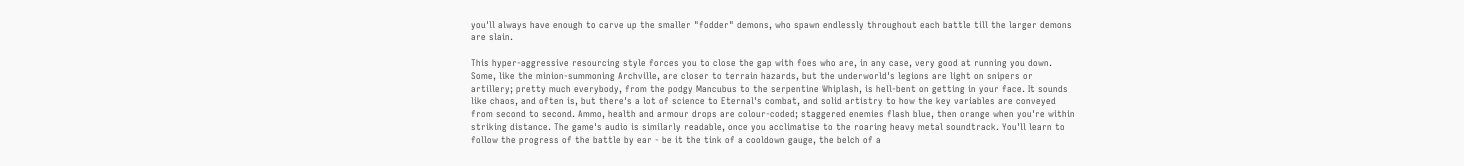you'll always have enough to carve up the smaller "fodder" demons, who spawn endlessly throughout each battle till the larger demons are slain.

This hyper-aggressive resourcing style forces you to close the gap with foes who are, in any case, very good at running you down. Some, like the minion-summoning Archville, are closer to terrain hazards, but the underworld's legions are light on snipers or artillery; pretty much everybody, from the podgy Mancubus to the serpentine Whiplash, is hell-bent on getting in your face. It sounds like chaos, and often is, but there's a lot of science to Eternal's combat, and solid artistry to how the key variables are conveyed from second to second. Ammo, health and armour drops are colour-coded; staggered enemies flash blue, then orange when you're within striking distance. The game's audio is similarly readable, once you acclimatise to the roaring heavy metal soundtrack. You'll learn to follow the progress of the battle by ear - be it the tink of a cooldown gauge, the belch of a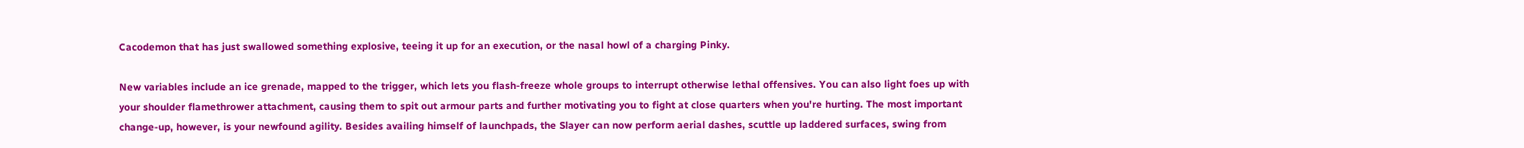Cacodemon that has just swallowed something explosive, teeing it up for an execution, or the nasal howl of a charging Pinky.

New variables include an ice grenade, mapped to the trigger, which lets you flash-freeze whole groups to interrupt otherwise lethal offensives. You can also light foes up with your shoulder flamethrower attachment, causing them to spit out armour parts and further motivating you to fight at close quarters when you're hurting. The most important change-up, however, is your newfound agility. Besides availing himself of launchpads, the Slayer can now perform aerial dashes, scuttle up laddered surfaces, swing from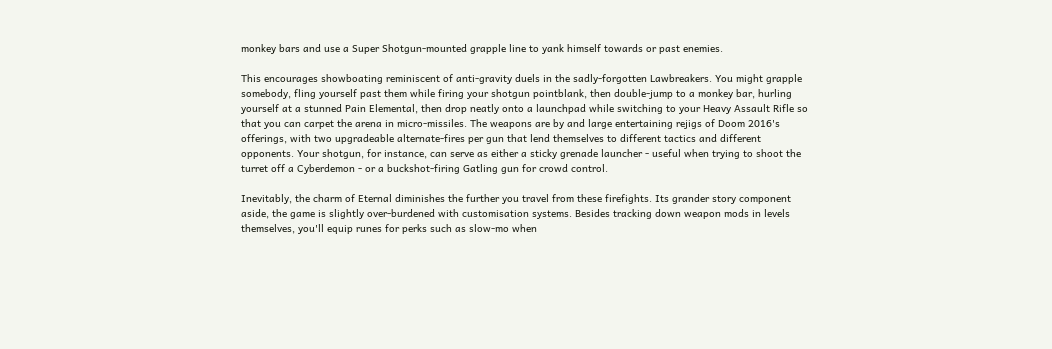monkey bars and use a Super Shotgun-mounted grapple line to yank himself towards or past enemies.

This encourages showboating reminiscent of anti-gravity duels in the sadly-forgotten Lawbreakers. You might grapple somebody, fling yourself past them while firing your shotgun pointblank, then double-jump to a monkey bar, hurling yourself at a stunned Pain Elemental, then drop neatly onto a launchpad while switching to your Heavy Assault Rifle so that you can carpet the arena in micro-missiles. The weapons are by and large entertaining rejigs of Doom 2016's offerings, with two upgradeable alternate-fires per gun that lend themselves to different tactics and different opponents. Your shotgun, for instance, can serve as either a sticky grenade launcher - useful when trying to shoot the turret off a Cyberdemon - or a buckshot-firing Gatling gun for crowd control.

Inevitably, the charm of Eternal diminishes the further you travel from these firefights. Its grander story component aside, the game is slightly over-burdened with customisation systems. Besides tracking down weapon mods in levels themselves, you'll equip runes for perks such as slow-mo when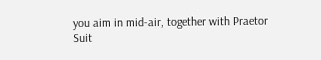you aim in mid-air, together with Praetor Suit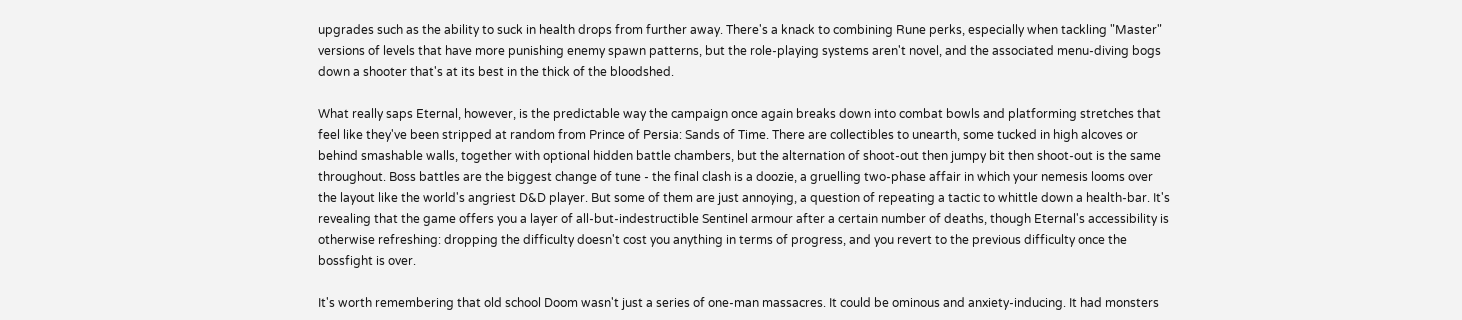upgrades such as the ability to suck in health drops from further away. There's a knack to combining Rune perks, especially when tackling "Master" versions of levels that have more punishing enemy spawn patterns, but the role-playing systems aren't novel, and the associated menu-diving bogs down a shooter that's at its best in the thick of the bloodshed.

What really saps Eternal, however, is the predictable way the campaign once again breaks down into combat bowls and platforming stretches that feel like they've been stripped at random from Prince of Persia: Sands of Time. There are collectibles to unearth, some tucked in high alcoves or behind smashable walls, together with optional hidden battle chambers, but the alternation of shoot-out then jumpy bit then shoot-out is the same throughout. Boss battles are the biggest change of tune - the final clash is a doozie, a gruelling two-phase affair in which your nemesis looms over the layout like the world's angriest D&D player. But some of them are just annoying, a question of repeating a tactic to whittle down a health-bar. It's revealing that the game offers you a layer of all-but-indestructible Sentinel armour after a certain number of deaths, though Eternal's accessibility is otherwise refreshing: dropping the difficulty doesn't cost you anything in terms of progress, and you revert to the previous difficulty once the bossfight is over.

It's worth remembering that old school Doom wasn't just a series of one-man massacres. It could be ominous and anxiety-inducing. It had monsters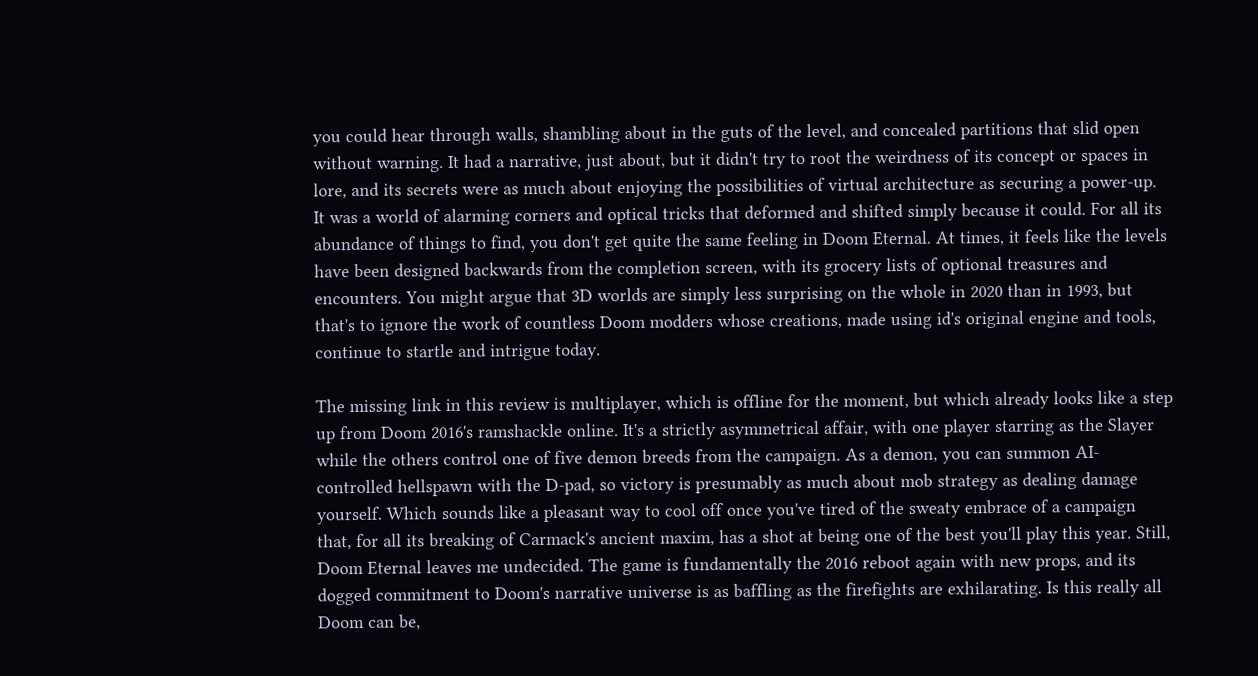you could hear through walls, shambling about in the guts of the level, and concealed partitions that slid open without warning. It had a narrative, just about, but it didn't try to root the weirdness of its concept or spaces in lore, and its secrets were as much about enjoying the possibilities of virtual architecture as securing a power-up. It was a world of alarming corners and optical tricks that deformed and shifted simply because it could. For all its abundance of things to find, you don't get quite the same feeling in Doom Eternal. At times, it feels like the levels have been designed backwards from the completion screen, with its grocery lists of optional treasures and encounters. You might argue that 3D worlds are simply less surprising on the whole in 2020 than in 1993, but that's to ignore the work of countless Doom modders whose creations, made using id's original engine and tools, continue to startle and intrigue today.

The missing link in this review is multiplayer, which is offline for the moment, but which already looks like a step up from Doom 2016's ramshackle online. It's a strictly asymmetrical affair, with one player starring as the Slayer while the others control one of five demon breeds from the campaign. As a demon, you can summon AI-controlled hellspawn with the D-pad, so victory is presumably as much about mob strategy as dealing damage yourself. Which sounds like a pleasant way to cool off once you've tired of the sweaty embrace of a campaign that, for all its breaking of Carmack's ancient maxim, has a shot at being one of the best you'll play this year. Still, Doom Eternal leaves me undecided. The game is fundamentally the 2016 reboot again with new props, and its dogged commitment to Doom's narrative universe is as baffling as the firefights are exhilarating. Is this really all Doom can be,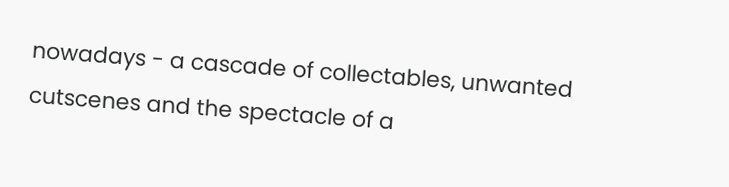nowadays - a cascade of collectables, unwanted cutscenes and the spectacle of a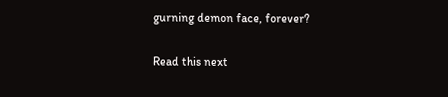gurning demon face, forever?

Read this next